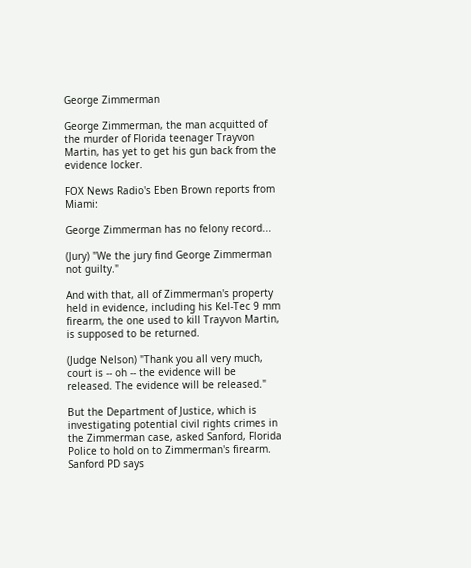George Zimmerman

George Zimmerman, the man acquitted of the murder of Florida teenager Trayvon Martin, has yet to get his gun back from the evidence locker.

FOX News Radio's Eben Brown reports from Miami:

George Zimmerman has no felony record...

(Jury) "We the jury find George Zimmerman not guilty."

And with that, all of Zimmerman's property held in evidence, including his Kel-Tec 9 mm firearm, the one used to kill Trayvon Martin, is supposed to be returned.

(Judge Nelson) "Thank you all very much, court is -- oh -- the evidence will be released. The evidence will be released."

But the Department of Justice, which is investigating potential civil rights crimes in the Zimmerman case, asked Sanford, Florida Police to hold on to Zimmerman's firearm. Sanford PD says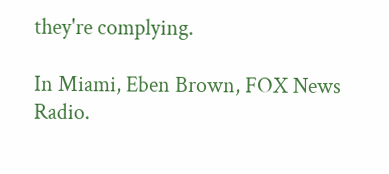they're complying.

In Miami, Eben Brown, FOX News Radio.